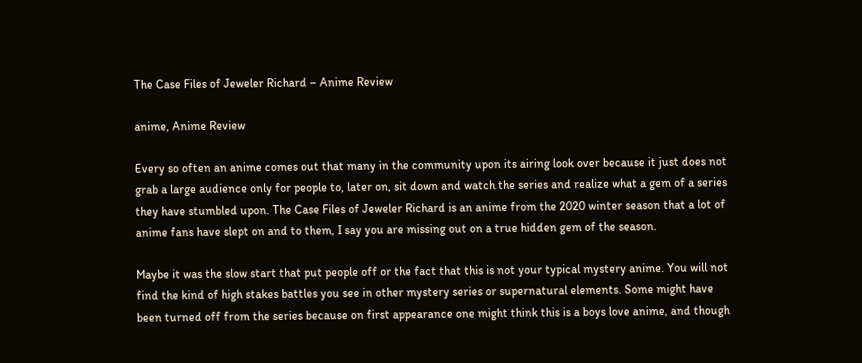The Case Files of Jeweler Richard – Anime Review

anime, Anime Review

Every so often an anime comes out that many in the community upon its airing look over because it just does not grab a large audience only for people to, later on, sit down and watch the series and realize what a gem of a series they have stumbled upon. The Case Files of Jeweler Richard is an anime from the 2020 winter season that a lot of anime fans have slept on and to them, I say you are missing out on a true hidden gem of the season.

Maybe it was the slow start that put people off or the fact that this is not your typical mystery anime. You will not find the kind of high stakes battles you see in other mystery series or supernatural elements. Some might have been turned off from the series because on first appearance one might think this is a boys love anime, and though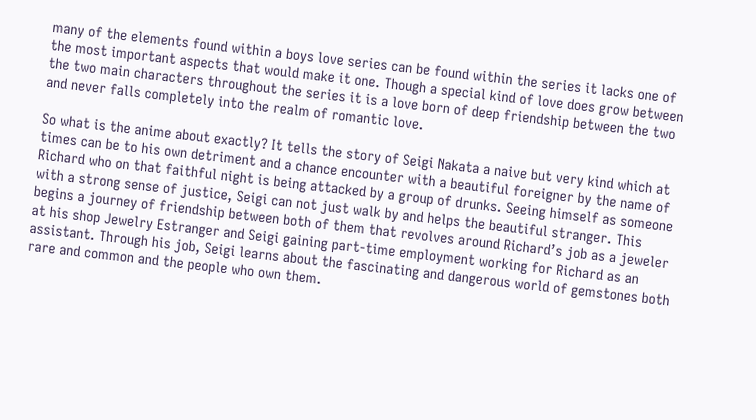many of the elements found within a boys love series can be found within the series it lacks one of the most important aspects that would make it one. Though a special kind of love does grow between the two main characters throughout the series it is a love born of deep friendship between the two and never falls completely into the realm of romantic love.

So what is the anime about exactly? It tells the story of Seigi Nakata a naive but very kind which at times can be to his own detriment and a chance encounter with a beautiful foreigner by the name of Richard who on that faithful night is being attacked by a group of drunks. Seeing himself as someone with a strong sense of justice, Seigi can not just walk by and helps the beautiful stranger. This begins a journey of friendship between both of them that revolves around Richard’s job as a jeweler at his shop Jewelry Estranger and Seigi gaining part-time employment working for Richard as an assistant. Through his job, Seigi learns about the fascinating and dangerous world of gemstones both rare and common and the people who own them.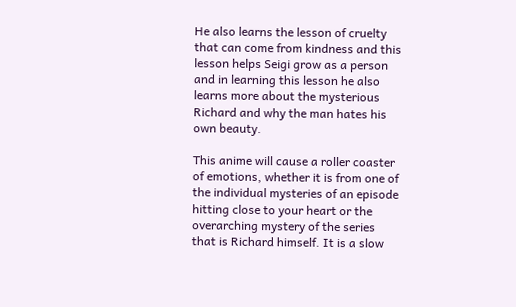He also learns the lesson of cruelty that can come from kindness and this lesson helps Seigi grow as a person and in learning this lesson he also learns more about the mysterious Richard and why the man hates his own beauty.

This anime will cause a roller coaster of emotions, whether it is from one of the individual mysteries of an episode hitting close to your heart or the overarching mystery of the series that is Richard himself. It is a slow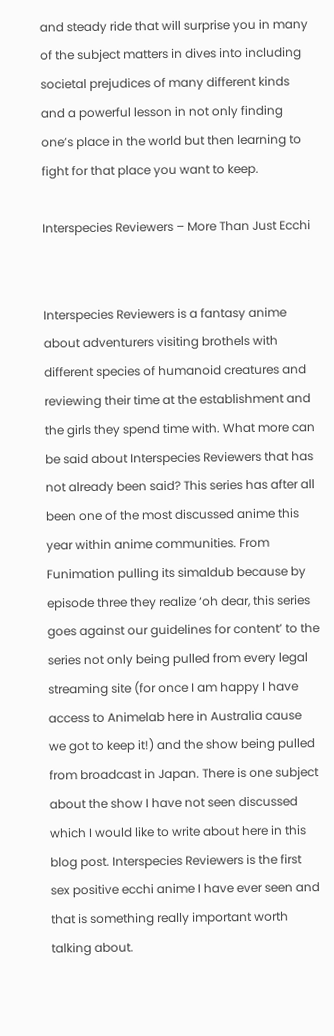and steady ride that will surprise you in many of the subject matters in dives into including societal prejudices of many different kinds and a powerful lesson in not only finding one’s place in the world but then learning to fight for that place you want to keep.

Interspecies Reviewers – More Than Just Ecchi


Interspecies Reviewers is a fantasy anime about adventurers visiting brothels with different species of humanoid creatures and reviewing their time at the establishment and the girls they spend time with. What more can be said about Interspecies Reviewers that has not already been said? This series has after all been one of the most discussed anime this year within anime communities. From Funimation pulling its simaldub because by episode three they realize ‘oh dear, this series goes against our guidelines for content’ to the series not only being pulled from every legal streaming site (for once I am happy I have access to Animelab here in Australia cause we got to keep it!) and the show being pulled from broadcast in Japan. There is one subject about the show I have not seen discussed which I would like to write about here in this blog post. Interspecies Reviewers is the first sex positive ecchi anime I have ever seen and that is something really important worth talking about.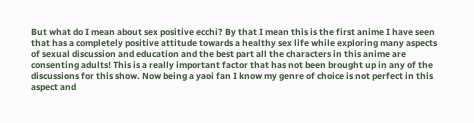But what do I mean about sex positive ecchi? By that I mean this is the first anime I have seen that has a completely positive attitude towards a healthy sex life while exploring many aspects of sexual discussion and education and the best part all the characters in this anime are consenting adults! This is a really important factor that has not been brought up in any of the discussions for this show. Now being a yaoi fan I know my genre of choice is not perfect in this aspect and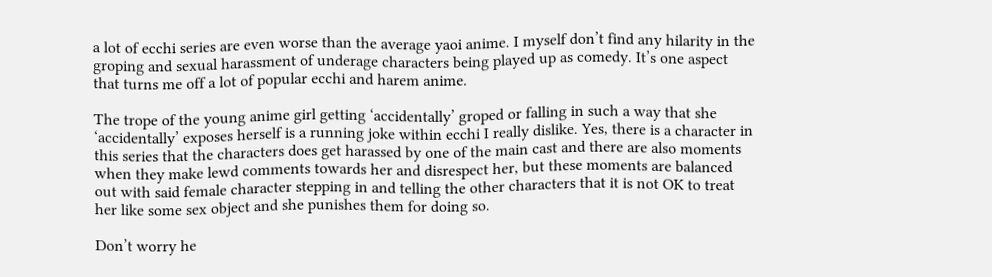a lot of ecchi series are even worse than the average yaoi anime. I myself don’t find any hilarity in the groping and sexual harassment of underage characters being played up as comedy. It’s one aspect that turns me off a lot of popular ecchi and harem anime.

The trope of the young anime girl getting ‘accidentally’ groped or falling in such a way that she ‘accidentally’ exposes herself is a running joke within ecchi I really dislike. Yes, there is a character in this series that the characters does get harassed by one of the main cast and there are also moments when they make lewd comments towards her and disrespect her, but these moments are balanced out with said female character stepping in and telling the other characters that it is not OK to treat her like some sex object and she punishes them for doing so.

Don’t worry he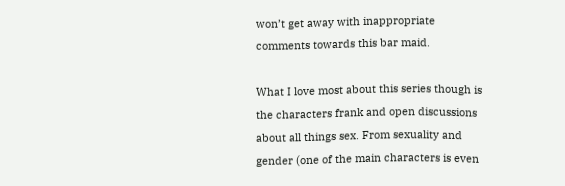won’t get away with inappropriate comments towards this bar maid.

What I love most about this series though is the characters frank and open discussions about all things sex. From sexuality and gender (one of the main characters is even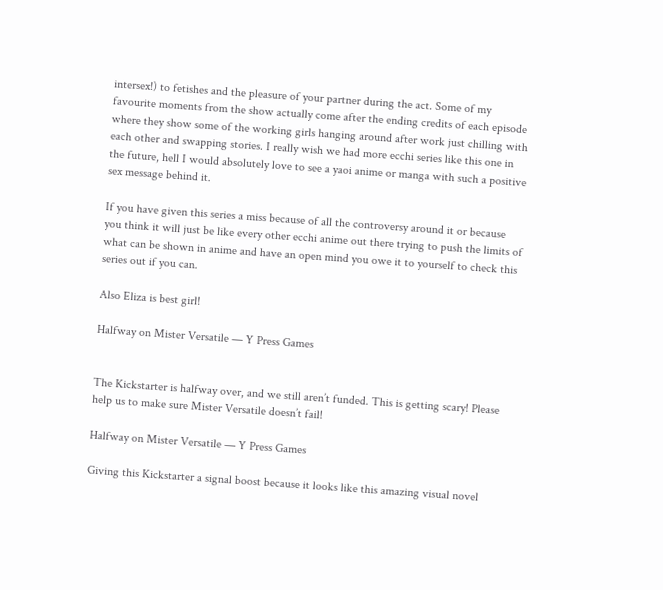intersex!) to fetishes and the pleasure of your partner during the act. Some of my favourite moments from the show actually come after the ending credits of each episode where they show some of the working girls hanging around after work just chilling with each other and swapping stories. I really wish we had more ecchi series like this one in the future, hell I would absolutely love to see a yaoi anime or manga with such a positive sex message behind it.

If you have given this series a miss because of all the controversy around it or because you think it will just be like every other ecchi anime out there trying to push the limits of what can be shown in anime and have an open mind you owe it to yourself to check this series out if you can.

Also Eliza is best girl!

Halfway on Mister Versatile — Y Press Games


The Kickstarter is halfway over, and we still aren’t funded. This is getting scary! Please help us to make sure Mister Versatile doesn’t fail!

Halfway on Mister Versatile — Y Press Games

Giving this Kickstarter a signal boost because it looks like this amazing visual novel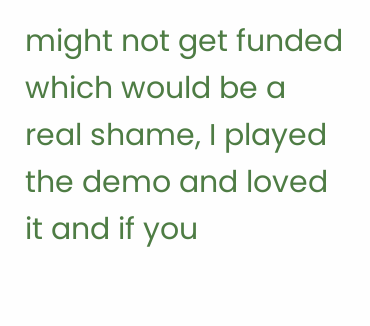might not get funded which would be a real shame, I played the demo and loved it and if you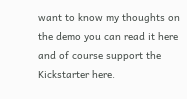want to know my thoughts on the demo you can read it here and of course support the Kickstarter here.